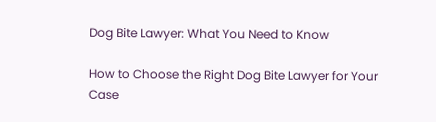Dog Bite Lawyer: What You Need to Know

How to Choose the Right Dog Bite Lawyer for Your Case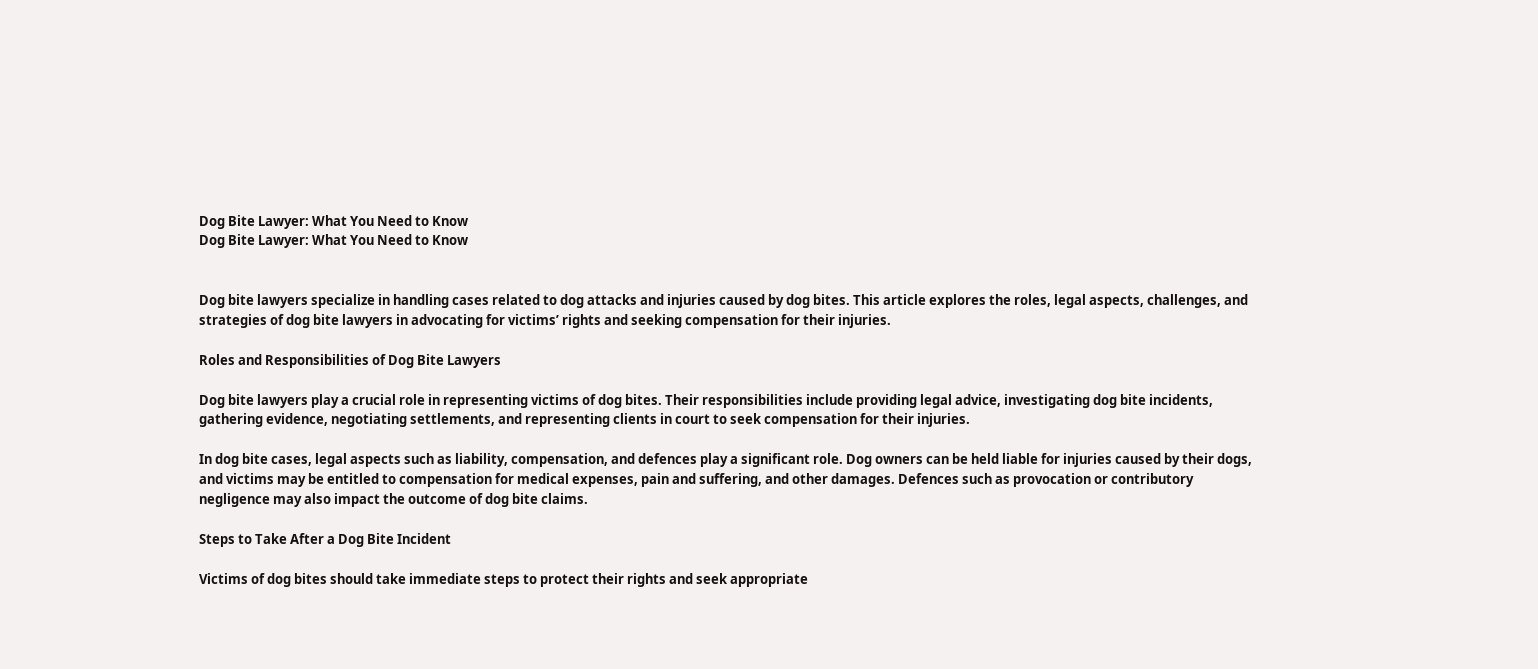Dog Bite Lawyer: What You Need to Know
Dog Bite Lawyer: What You Need to Know


Dog bite lawyers specialize in handling cases related to dog attacks and injuries caused by dog bites. This article explores the roles, legal aspects, challenges, and strategies of dog bite lawyers in advocating for victims’ rights and seeking compensation for their injuries.

Roles and Responsibilities of Dog Bite Lawyers

Dog bite lawyers play a crucial role in representing victims of dog bites. Their responsibilities include providing legal advice, investigating dog bite incidents, gathering evidence, negotiating settlements, and representing clients in court to seek compensation for their injuries.

In dog bite cases, legal aspects such as liability, compensation, and defences play a significant role. Dog owners can be held liable for injuries caused by their dogs, and victims may be entitled to compensation for medical expenses, pain and suffering, and other damages. Defences such as provocation or contributory negligence may also impact the outcome of dog bite claims.

Steps to Take After a Dog Bite Incident

Victims of dog bites should take immediate steps to protect their rights and seek appropriate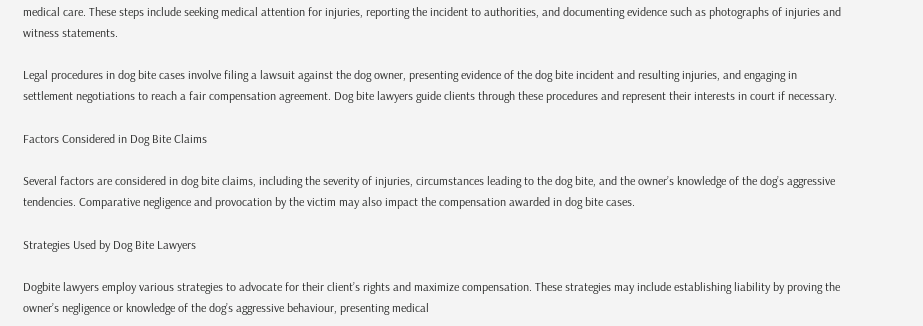medical care. These steps include seeking medical attention for injuries, reporting the incident to authorities, and documenting evidence such as photographs of injuries and witness statements.

Legal procedures in dog bite cases involve filing a lawsuit against the dog owner, presenting evidence of the dog bite incident and resulting injuries, and engaging in settlement negotiations to reach a fair compensation agreement. Dog bite lawyers guide clients through these procedures and represent their interests in court if necessary.

Factors Considered in Dog Bite Claims

Several factors are considered in dog bite claims, including the severity of injuries, circumstances leading to the dog bite, and the owner’s knowledge of the dog’s aggressive tendencies. Comparative negligence and provocation by the victim may also impact the compensation awarded in dog bite cases.

Strategies Used by Dog Bite Lawyers

Dogbite lawyers employ various strategies to advocate for their client’s rights and maximize compensation. These strategies may include establishing liability by proving the owner’s negligence or knowledge of the dog’s aggressive behaviour, presenting medical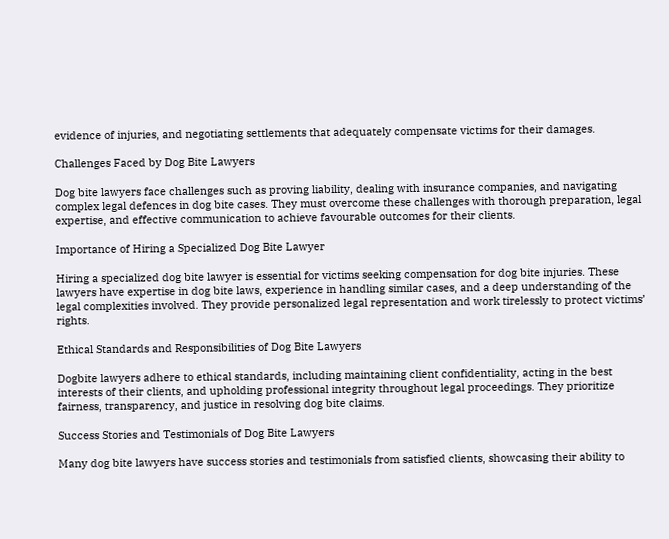evidence of injuries, and negotiating settlements that adequately compensate victims for their damages.

Challenges Faced by Dog Bite Lawyers

Dog bite lawyers face challenges such as proving liability, dealing with insurance companies, and navigating complex legal defences in dog bite cases. They must overcome these challenges with thorough preparation, legal expertise, and effective communication to achieve favourable outcomes for their clients.

Importance of Hiring a Specialized Dog Bite Lawyer

Hiring a specialized dog bite lawyer is essential for victims seeking compensation for dog bite injuries. These lawyers have expertise in dog bite laws, experience in handling similar cases, and a deep understanding of the legal complexities involved. They provide personalized legal representation and work tirelessly to protect victims’ rights.

Ethical Standards and Responsibilities of Dog Bite Lawyers

Dogbite lawyers adhere to ethical standards, including maintaining client confidentiality, acting in the best interests of their clients, and upholding professional integrity throughout legal proceedings. They prioritize fairness, transparency, and justice in resolving dog bite claims.

Success Stories and Testimonials of Dog Bite Lawyers

Many dog bite lawyers have success stories and testimonials from satisfied clients, showcasing their ability to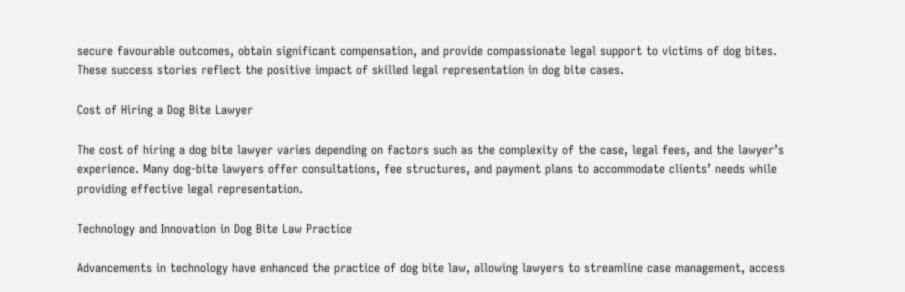secure favourable outcomes, obtain significant compensation, and provide compassionate legal support to victims of dog bites. These success stories reflect the positive impact of skilled legal representation in dog bite cases.

Cost of Hiring a Dog Bite Lawyer

The cost of hiring a dog bite lawyer varies depending on factors such as the complexity of the case, legal fees, and the lawyer’s experience. Many dog-bite lawyers offer consultations, fee structures, and payment plans to accommodate clients’ needs while providing effective legal representation.

Technology and Innovation in Dog Bite Law Practice

Advancements in technology have enhanced the practice of dog bite law, allowing lawyers to streamline case management, access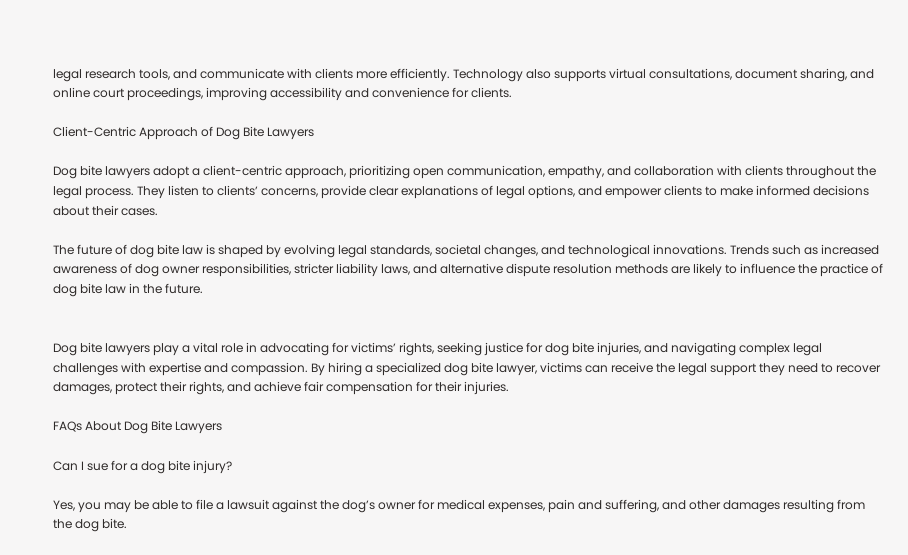legal research tools, and communicate with clients more efficiently. Technology also supports virtual consultations, document sharing, and online court proceedings, improving accessibility and convenience for clients.

Client-Centric Approach of Dog Bite Lawyers

Dog bite lawyers adopt a client-centric approach, prioritizing open communication, empathy, and collaboration with clients throughout the legal process. They listen to clients’ concerns, provide clear explanations of legal options, and empower clients to make informed decisions about their cases.

The future of dog bite law is shaped by evolving legal standards, societal changes, and technological innovations. Trends such as increased awareness of dog owner responsibilities, stricter liability laws, and alternative dispute resolution methods are likely to influence the practice of dog bite law in the future.


Dog bite lawyers play a vital role in advocating for victims’ rights, seeking justice for dog bite injuries, and navigating complex legal challenges with expertise and compassion. By hiring a specialized dog bite lawyer, victims can receive the legal support they need to recover damages, protect their rights, and achieve fair compensation for their injuries.

FAQs About Dog Bite Lawyers

Can I sue for a dog bite injury?

Yes, you may be able to file a lawsuit against the dog’s owner for medical expenses, pain and suffering, and other damages resulting from the dog bite.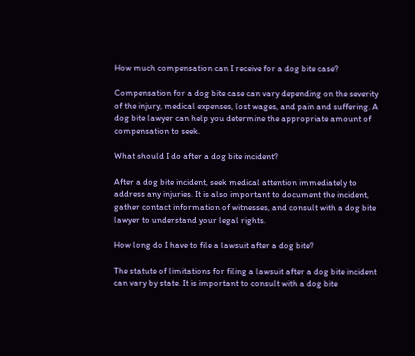How much compensation can I receive for a dog bite case?

Compensation for a dog bite case can vary depending on the severity of the injury, medical expenses, lost wages, and pain and suffering. A dog bite lawyer can help you determine the appropriate amount of compensation to seek.

What should I do after a dog bite incident?

After a dog bite incident, seek medical attention immediately to address any injuries. It is also important to document the incident, gather contact information of witnesses, and consult with a dog bite lawyer to understand your legal rights.

How long do I have to file a lawsuit after a dog bite?

The statute of limitations for filing a lawsuit after a dog bite incident can vary by state. It is important to consult with a dog bite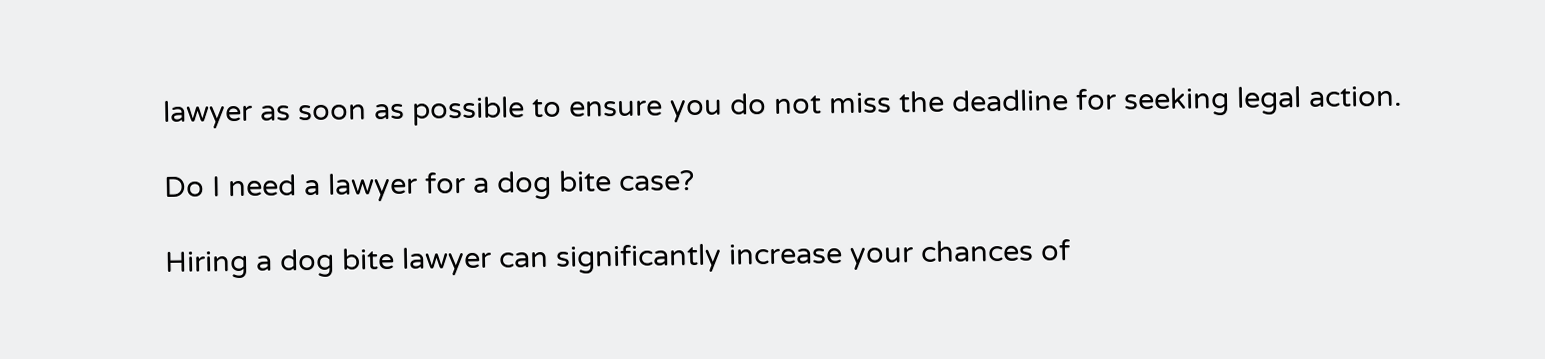lawyer as soon as possible to ensure you do not miss the deadline for seeking legal action.

Do I need a lawyer for a dog bite case?

Hiring a dog bite lawyer can significantly increase your chances of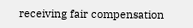receiving fair compensation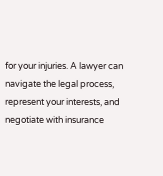for your injuries. A lawyer can navigate the legal process, represent your interests, and negotiate with insurance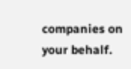companies on your behalf.